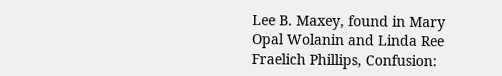Lee B. Maxey, found in Mary Opal Wolanin and Linda Ree Fraelich Phillips, Confusion: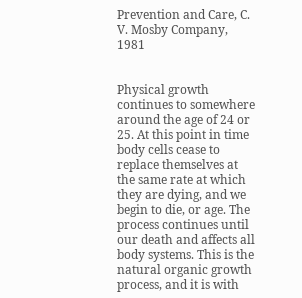Prevention and Care, C. V. Mosby Company, 1981


Physical growth continues to somewhere around the age of 24 or 25. At this point in time body cells cease to replace themselves at the same rate at which they are dying, and we begin to die, or age. The process continues until our death and affects all body systems. This is the natural organic growth process, and it is with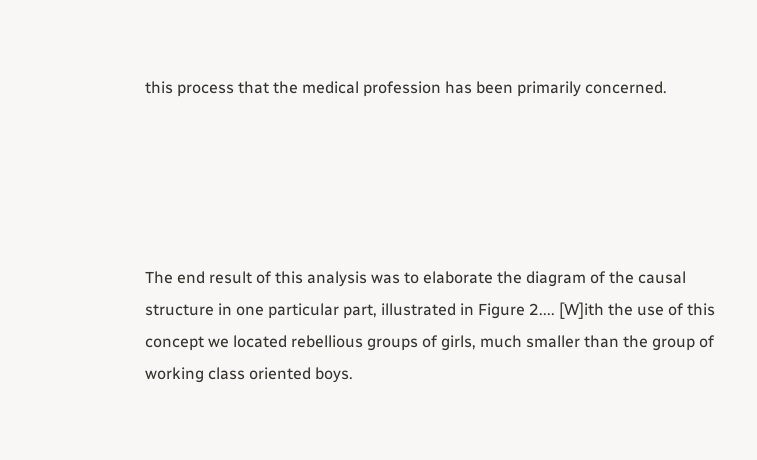this process that the medical profession has been primarily concerned.





The end result of this analysis was to elaborate the diagram of the causal structure in one particular part, illustrated in Figure 2.... [W]ith the use of this concept we located rebellious groups of girls, much smaller than the group of working class oriented boys.